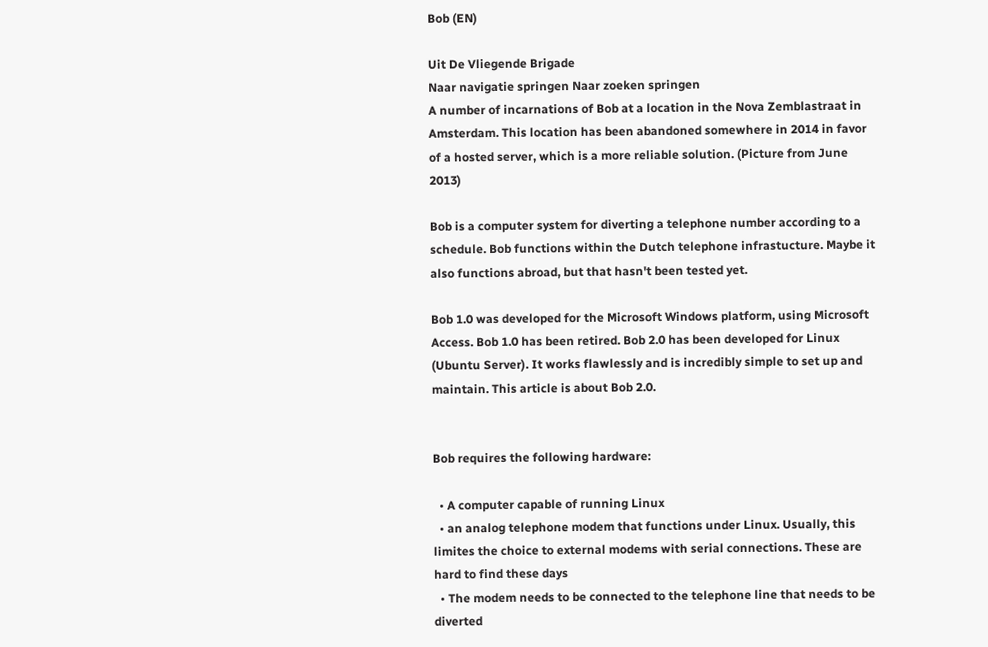Bob (EN)

Uit De Vliegende Brigade
Naar navigatie springen Naar zoeken springen
A number of incarnations of Bob at a location in the Nova Zemblastraat in Amsterdam. This location has been abandoned somewhere in 2014 in favor of a hosted server, which is a more reliable solution. (Picture from June 2013)

Bob is a computer system for diverting a telephone number according to a schedule. Bob functions within the Dutch telephone infrastucture. Maybe it also functions abroad, but that hasn't been tested yet.

Bob 1.0 was developed for the Microsoft Windows platform, using Microsoft Access. Bob 1.0 has been retired. Bob 2.0 has been developed for Linux (Ubuntu Server). It works flawlessly and is incredibly simple to set up and maintain. This article is about Bob 2.0.


Bob requires the following hardware:

  • A computer capable of running Linux
  • an analog telephone modem that functions under Linux. Usually, this limites the choice to external modems with serial connections. These are hard to find these days
  • The modem needs to be connected to the telephone line that needs to be diverted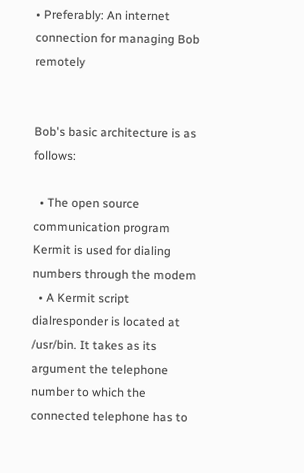• Preferably: An internet connection for managing Bob remotely


Bob's basic architecture is as follows:

  • The open source communication program Kermit is used for dialing numbers through the modem
  • A Kermit script dialresponder is located at /usr/bin. It takes as its argument the telephone number to which the connected telephone has to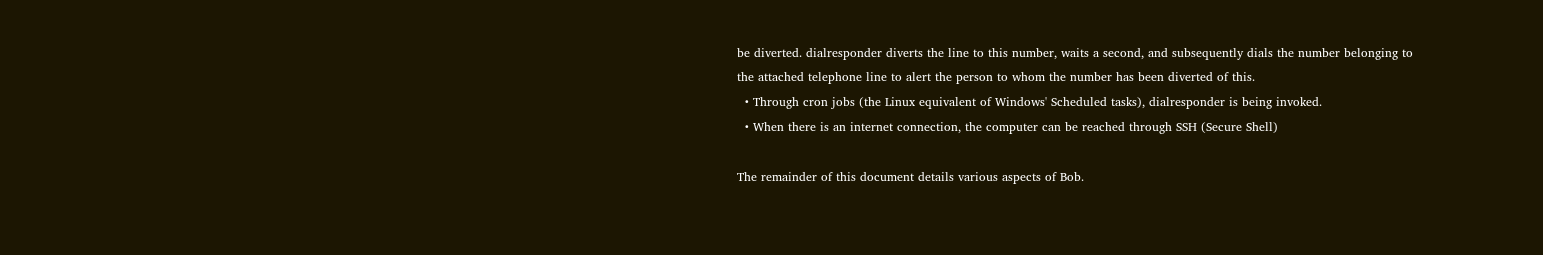be diverted. dialresponder diverts the line to this number, waits a second, and subsequently dials the number belonging to the attached telephone line to alert the person to whom the number has been diverted of this.
  • Through cron jobs (the Linux equivalent of Windows' Scheduled tasks), dialresponder is being invoked.
  • When there is an internet connection, the computer can be reached through SSH (Secure Shell)

The remainder of this document details various aspects of Bob.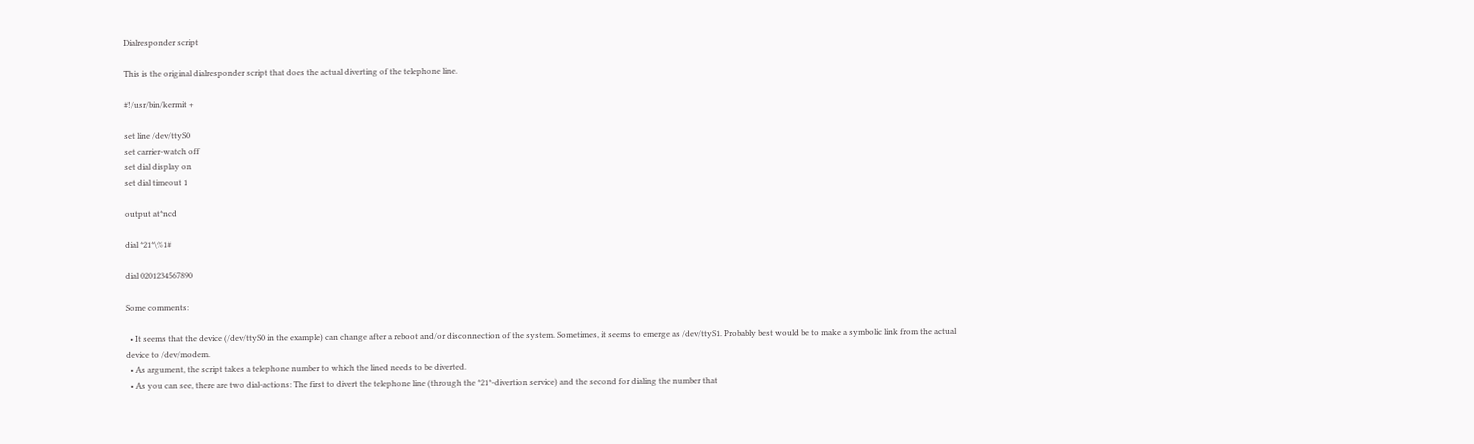Dialresponder script

This is the original dialresponder script that does the actual diverting of the telephone line.

#!/usr/bin/kermit +

set line /dev/ttyS0
set carrier-watch off
set dial display on
set dial timeout 1

output at*ncd

dial *21*\%1#

dial 0201234567890

Some comments:

  • It seems that the device (/dev/ttyS0 in the example) can change after a reboot and/or disconnection of the system. Sometimes, it seems to emerge as /dev/ttyS1. Probably best would be to make a symbolic link from the actual device to /dev/modem.
  • As argument, the script takes a telephone number to which the lined needs to be diverted.
  • As you can see, there are two dial-actions: The first to divert the telephone line (through the *21*-divertion service) and the second for dialing the number that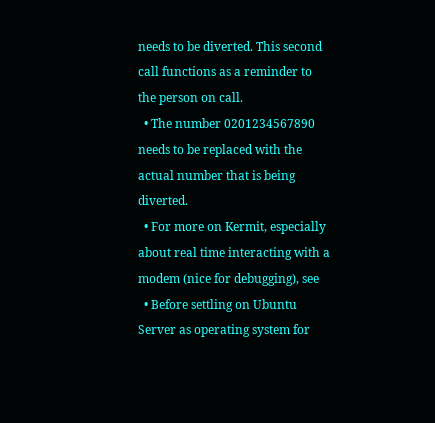needs to be diverted. This second call functions as a reminder to the person on call.
  • The number 0201234567890 needs to be replaced with the actual number that is being diverted.
  • For more on Kermit, especially about real time interacting with a modem (nice for debugging), see
  • Before settling on Ubuntu Server as operating system for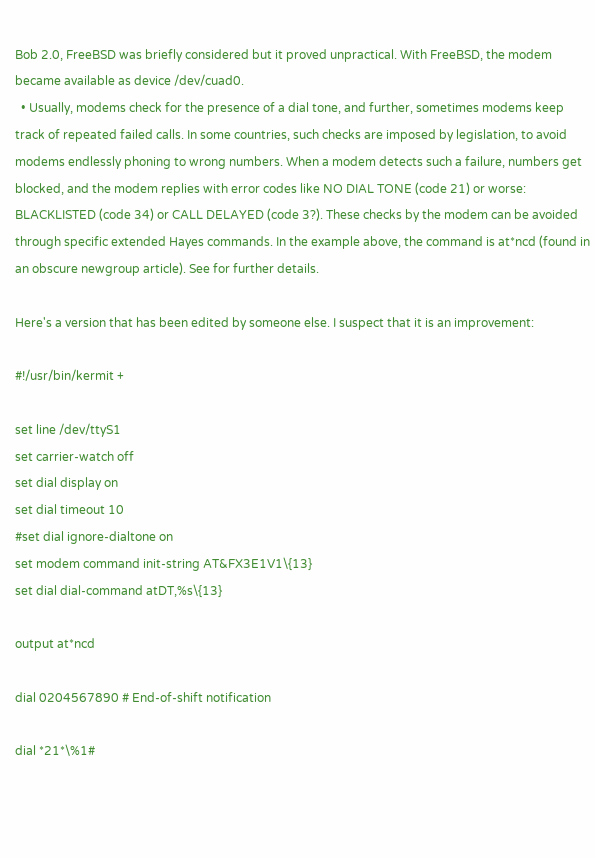Bob 2.0, FreeBSD was briefly considered but it proved unpractical. With FreeBSD, the modem became available as device /dev/cuad0.
  • Usually, modems check for the presence of a dial tone, and further, sometimes modems keep track of repeated failed calls. In some countries, such checks are imposed by legislation, to avoid modems endlessly phoning to wrong numbers. When a modem detects such a failure, numbers get blocked, and the modem replies with error codes like NO DIAL TONE (code 21) or worse: BLACKLISTED (code 34) or CALL DELAYED (code 3?). These checks by the modem can be avoided through specific extended Hayes commands. In the example above, the command is at*ncd (found in an obscure newgroup article). See for further details.

Here's a version that has been edited by someone else. I suspect that it is an improvement:

#!/usr/bin/kermit +

set line /dev/ttyS1
set carrier-watch off
set dial display on
set dial timeout 10
#set dial ignore-dialtone on
set modem command init-string AT&FX3E1V1\{13}
set dial dial-command atDT,%s\{13}

output at*ncd

dial 0204567890 # End-of-shift notification

dial *21*\%1#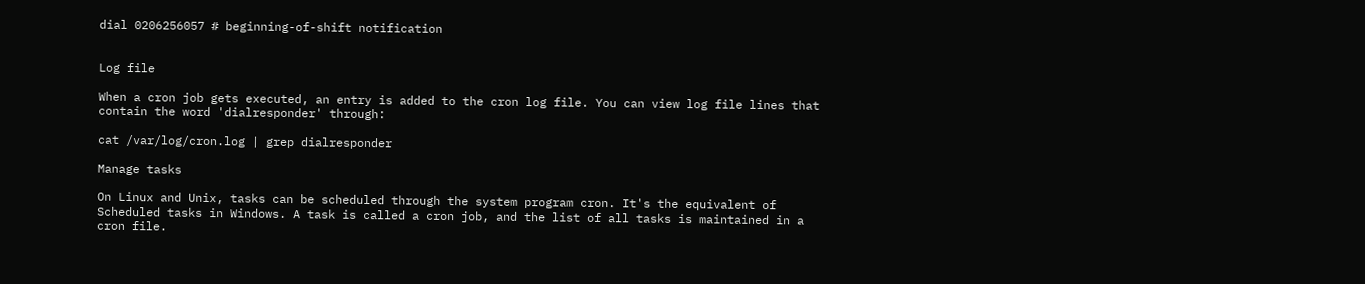dial 0206256057 # beginning-of-shift notification


Log file

When a cron job gets executed, an entry is added to the cron log file. You can view log file lines that contain the word 'dialresponder' through:

cat /var/log/cron.log | grep dialresponder

Manage tasks

On Linux and Unix, tasks can be scheduled through the system program cron. It's the equivalent of Scheduled tasks in Windows. A task is called a cron job, and the list of all tasks is maintained in a cron file.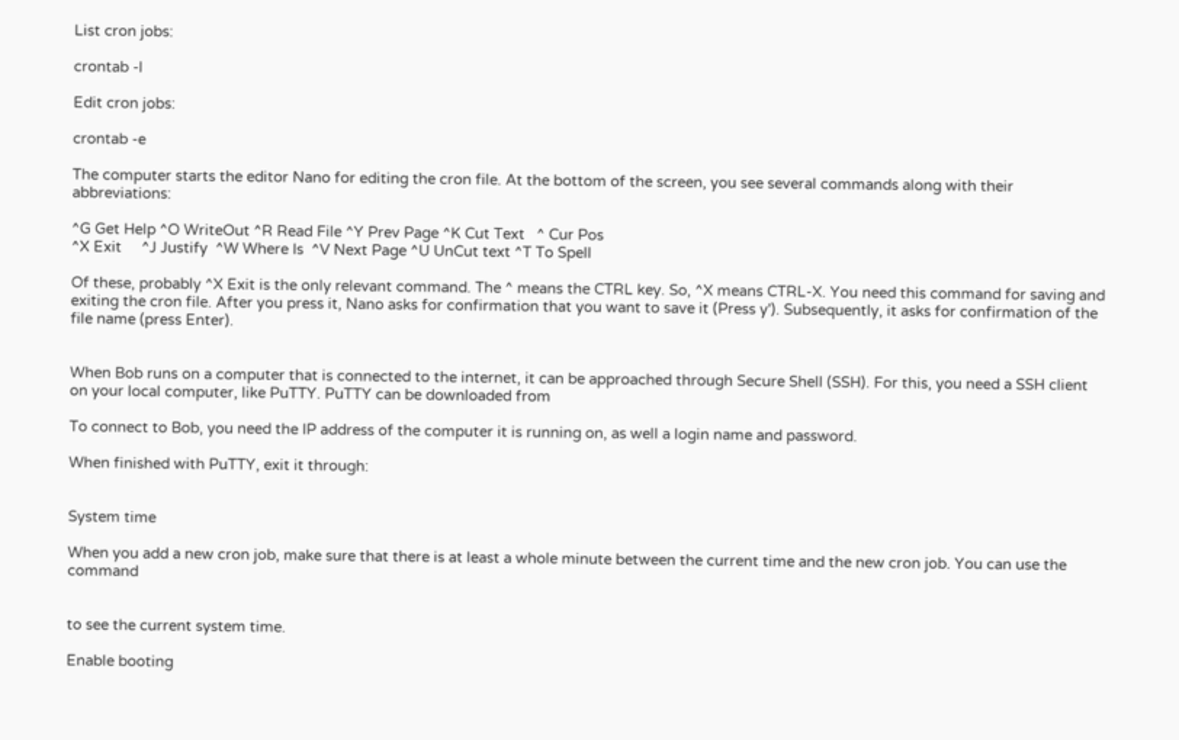List cron jobs:

crontab -l

Edit cron jobs:

crontab -e

The computer starts the editor Nano for editing the cron file. At the bottom of the screen, you see several commands along with their abbreviations:

^G Get Help ^O WriteOut ^R Read File ^Y Prev Page ^K Cut Text   ^ Cur Pos
^X Exit     ^J Justify  ^W Where Is  ^V Next Page ^U UnCut text ^T To Spell

Of these, probably ^X Exit is the only relevant command. The ^ means the CTRL key. So, ^X means CTRL-X. You need this command for saving and exiting the cron file. After you press it, Nano asks for confirmation that you want to save it (Press y'). Subsequently, it asks for confirmation of the file name (press Enter).


When Bob runs on a computer that is connected to the internet, it can be approached through Secure Shell (SSH). For this, you need a SSH client on your local computer, like PuTTY. PuTTY can be downloaded from

To connect to Bob, you need the IP address of the computer it is running on, as well a login name and password.

When finished with PuTTY, exit it through:


System time

When you add a new cron job, make sure that there is at least a whole minute between the current time and the new cron job. You can use the command


to see the current system time.

Enable booting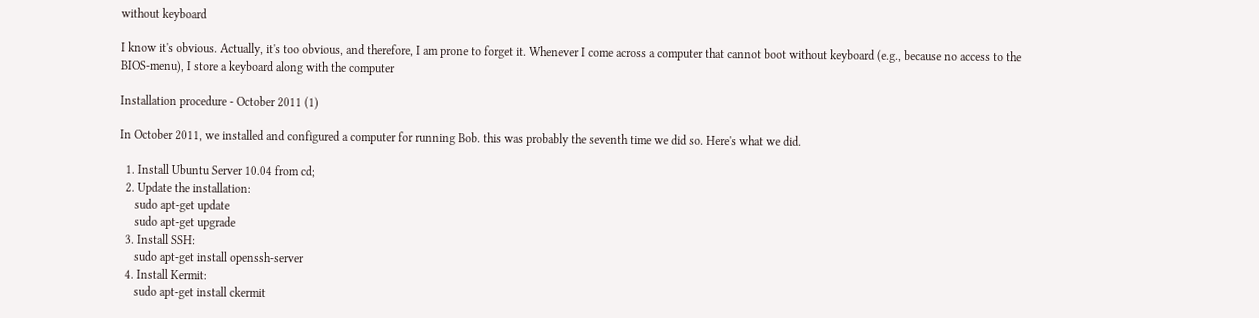without keyboard

I know it's obvious. Actually, it's too obvious, and therefore, I am prone to forget it. Whenever I come across a computer that cannot boot without keyboard (e.g., because no access to the BIOS-menu), I store a keyboard along with the computer

Installation procedure - October 2011 (1)

In October 2011, we installed and configured a computer for running Bob. this was probably the seventh time we did so. Here's what we did.

  1. Install Ubuntu Server 10.04 from cd;
  2. Update the installation:
     sudo apt-get update
     sudo apt-get upgrade
  3. Install SSH:
     sudo apt-get install openssh-server
  4. Install Kermit:
     sudo apt-get install ckermit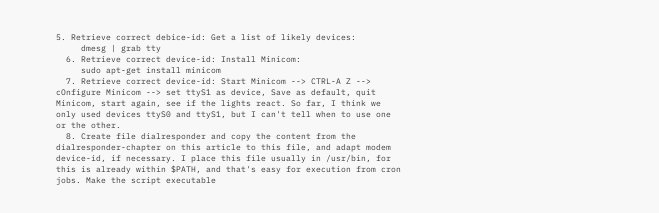5. Retrieve correct debice-id: Get a list of likely devices:
     dmesg | grab tty
  6. Retrieve correct device-id: Install Minicom:
     sudo apt-get install minicom
  7. Retrieve correct device-id: Start Minicom --> CTRL-A Z --> cOnfigure Minicom --> set ttyS1 as device, Save as default, quit Minicom, start again, see if the lights react. So far, I think we only used devices ttyS0 and ttyS1, but I can't tell when to use one or the other.
  8. Create file dialresponder and copy the content from the dialresponder-chapter on this article to this file, and adapt modem device-id, if necessary. I place this file usually in /usr/bin, for this is already within $PATH, and that's easy for execution from cron jobs. Make the script executable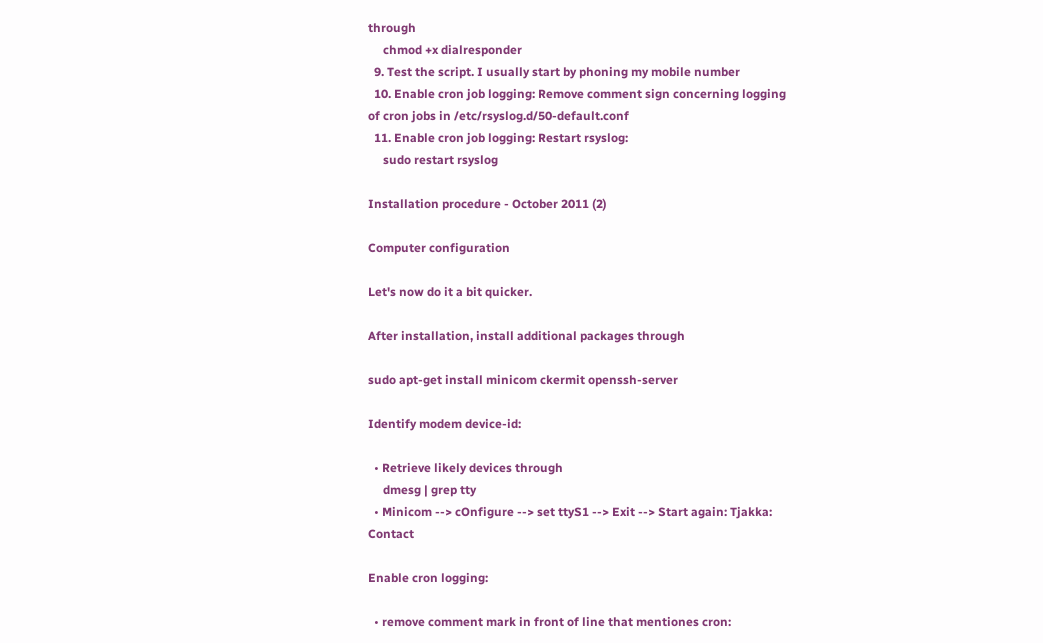through
     chmod +x dialresponder
  9. Test the script. I usually start by phoning my mobile number
  10. Enable cron job logging: Remove comment sign concerning logging of cron jobs in /etc/rsyslog.d/50-default.conf
  11. Enable cron job logging: Restart rsyslog:
     sudo restart rsyslog

Installation procedure - October 2011 (2)

Computer configuration

Let's now do it a bit quicker.

After installation, install additional packages through

sudo apt-get install minicom ckermit openssh-server

Identify modem device-id:

  • Retrieve likely devices through
     dmesg | grep tty
  • Minicom --> cOnfigure --> set ttyS1 --> Exit --> Start again: Tjakka: Contact

Enable cron logging:

  • remove comment mark in front of line that mentiones cron: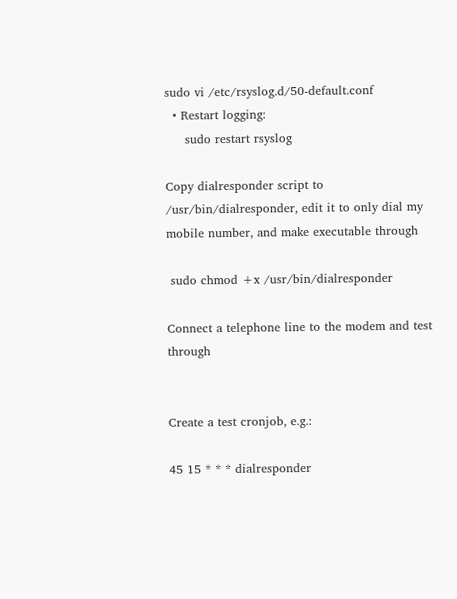sudo vi /etc/rsyslog.d/50-default.conf
  • Restart logging:
     sudo restart rsyslog

Copy dialresponder script to /usr/bin/dialresponder, edit it to only dial my mobile number, and make executable through

 sudo chmod +x /usr/bin/dialresponder

Connect a telephone line to the modem and test through


Create a test cronjob, e.g.:

45 15 * * * dialresponder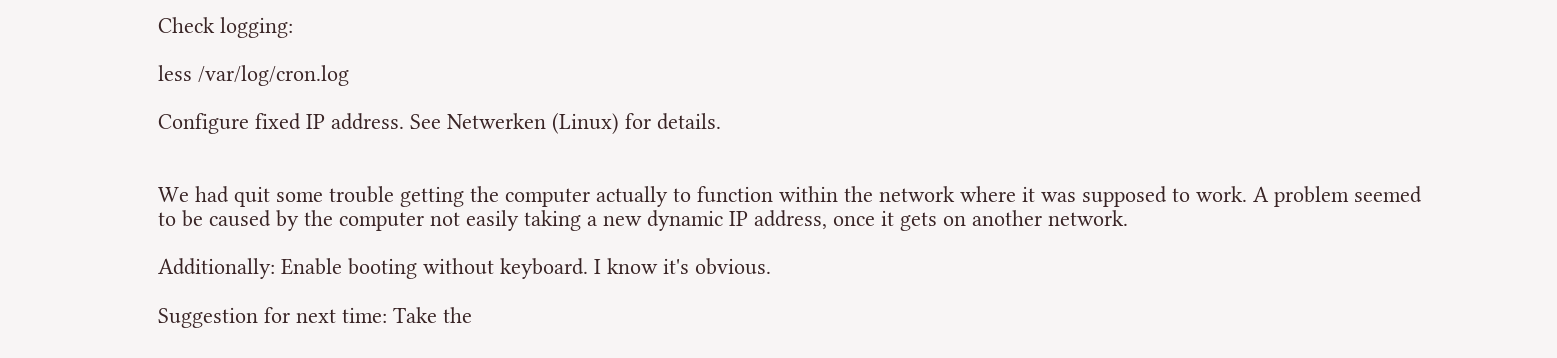Check logging:

less /var/log/cron.log

Configure fixed IP address. See Netwerken (Linux) for details.


We had quit some trouble getting the computer actually to function within the network where it was supposed to work. A problem seemed to be caused by the computer not easily taking a new dynamic IP address, once it gets on another network.

Additionally: Enable booting without keyboard. I know it's obvious.

Suggestion for next time: Take the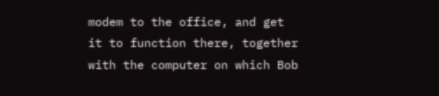modem to the office, and get it to function there, together with the computer on which Bob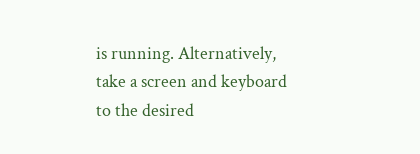is running. Alternatively, take a screen and keyboard to the desired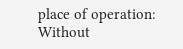place of operation: Without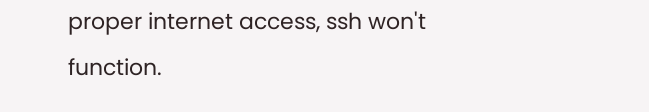proper internet access, ssh won't function.